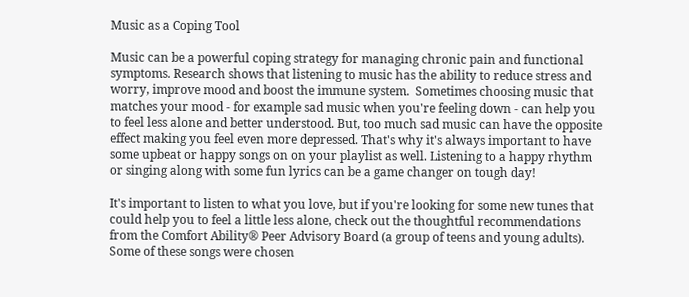Music as a Coping Tool

Music can be a powerful coping strategy for managing chronic pain and functional symptoms. Research shows that listening to music has the ability to reduce stress and worry, improve mood and boost the immune system.  Sometimes choosing music that matches your mood - for example sad music when you're feeling down - can help you to feel less alone and better understood. But, too much sad music can have the opposite effect making you feel even more depressed. That's why it's always important to have some upbeat or happy songs on on your playlist as well. Listening to a happy rhythm or singing along with some fun lyrics can be a game changer on tough day!

It's important to listen to what you love, but if you're looking for some new tunes that could help you to feel a little less alone, check out the thoughtful recommendations from the Comfort Ability® Peer Advisory Board (a group of teens and young adults). Some of these songs were chosen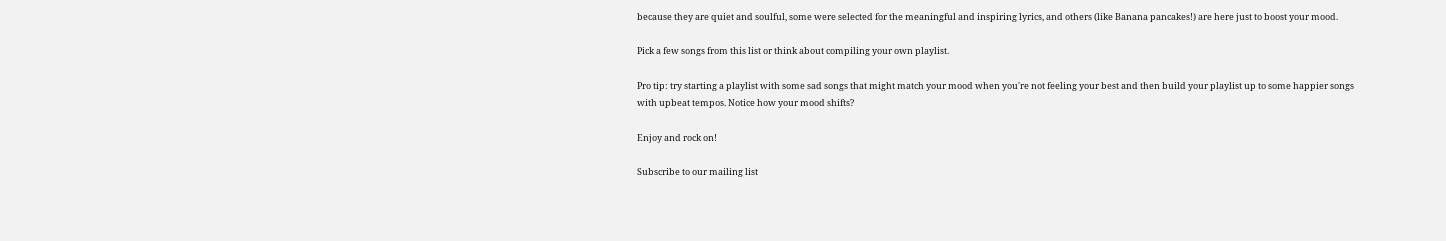because they are quiet and soulful, some were selected for the meaningful and inspiring lyrics, and others (like Banana pancakes!) are here just to boost your mood.

Pick a few songs from this list or think about compiling your own playlist.

Pro tip: try starting a playlist with some sad songs that might match your mood when you're not feeling your best and then build your playlist up to some happier songs with upbeat tempos. Notice how your mood shifts?

Enjoy and rock on!

Subscribe to our mailing list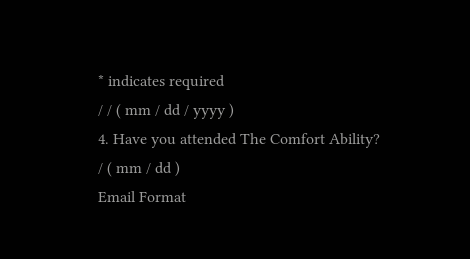* indicates required
/ / ( mm / dd / yyyy )
4. Have you attended The Comfort Ability?
/ ( mm / dd )
Email Format